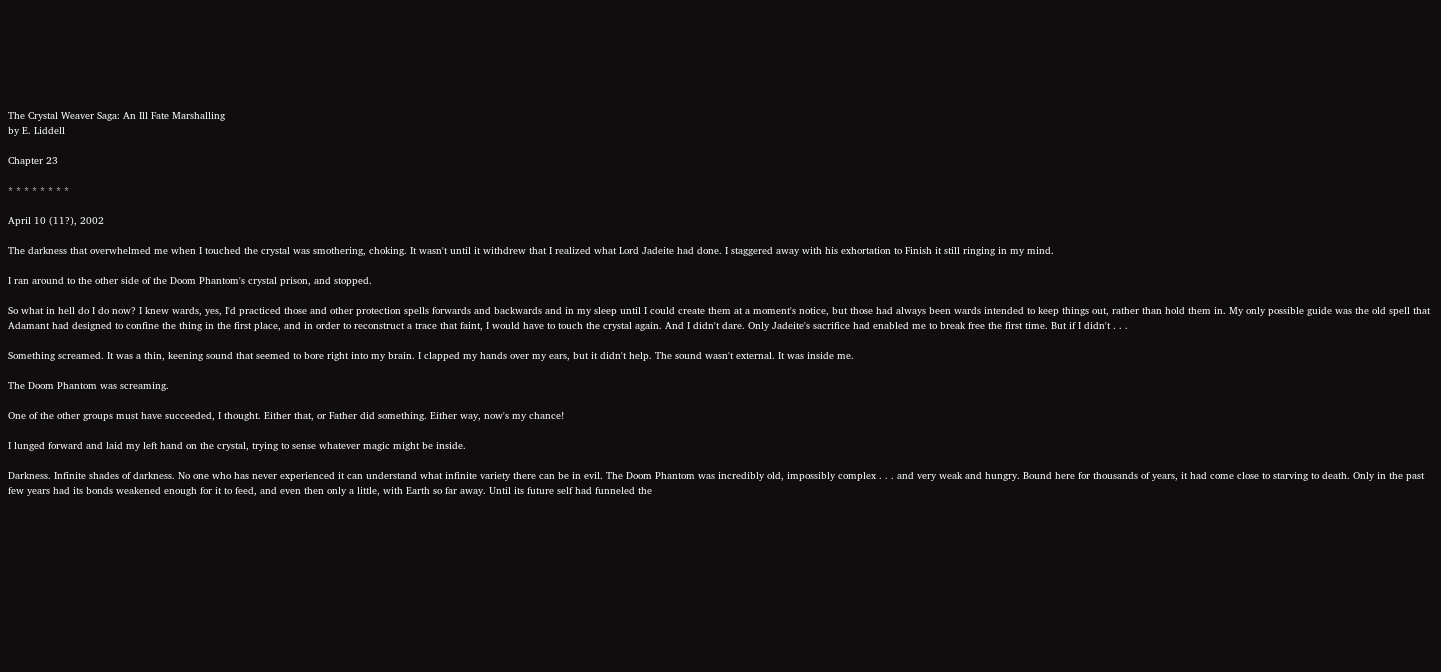The Crystal Weaver Saga: An Ill Fate Marshalling
by E. Liddell

Chapter 23

* * * * * * * *

April 10 (11?), 2002

The darkness that overwhelmed me when I touched the crystal was smothering, choking. It wasn't until it withdrew that I realized what Lord Jadeite had done. I staggered away with his exhortation to Finish it still ringing in my mind.

I ran around to the other side of the Doom Phantom's crystal prison, and stopped.

So what in hell do I do now? I knew wards, yes, I'd practiced those and other protection spells forwards and backwards and in my sleep until I could create them at a moment's notice, but those had always been wards intended to keep things out, rather than hold them in. My only possible guide was the old spell that Adamant had designed to confine the thing in the first place, and in order to reconstruct a trace that faint, I would have to touch the crystal again. And I didn't dare. Only Jadeite's sacrifice had enabled me to break free the first time. But if I didn't . . .

Something screamed. It was a thin, keening sound that seemed to bore right into my brain. I clapped my hands over my ears, but it didn't help. The sound wasn't external. It was inside me.

The Doom Phantom was screaming.

One of the other groups must have succeeded, I thought. Either that, or Father did something. Either way, now's my chance!

I lunged forward and laid my left hand on the crystal, trying to sense whatever magic might be inside.

Darkness. Infinite shades of darkness. No one who has never experienced it can understand what infinite variety there can be in evil. The Doom Phantom was incredibly old, impossibly complex . . . and very weak and hungry. Bound here for thousands of years, it had come close to starving to death. Only in the past few years had its bonds weakened enough for it to feed, and even then only a little, with Earth so far away. Until its future self had funneled the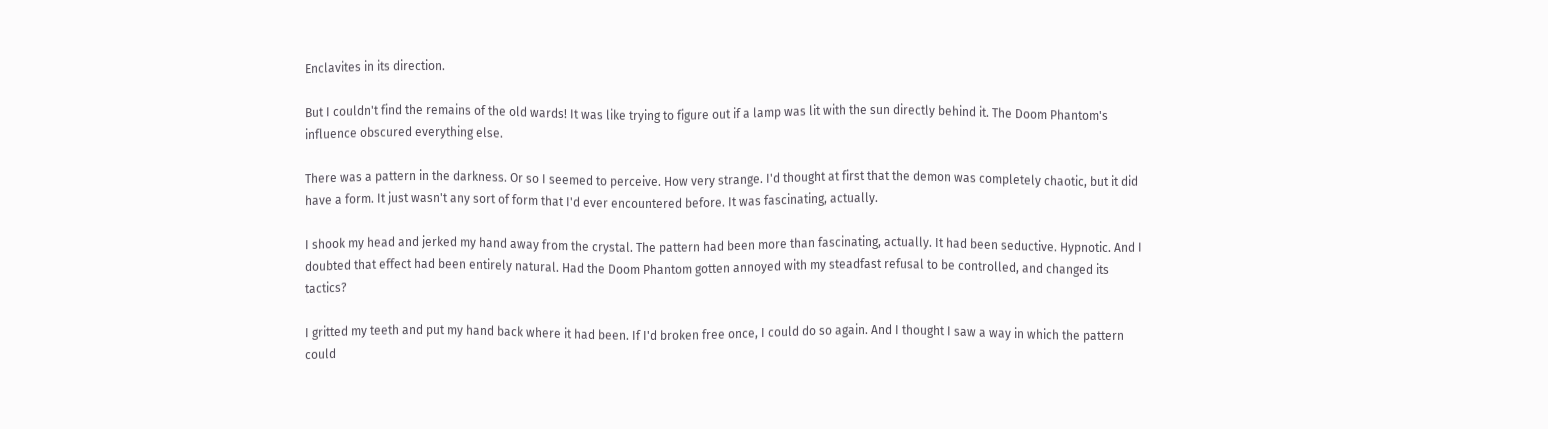Enclavites in its direction.

But I couldn't find the remains of the old wards! It was like trying to figure out if a lamp was lit with the sun directly behind it. The Doom Phantom's influence obscured everything else.

There was a pattern in the darkness. Or so I seemed to perceive. How very strange. I'd thought at first that the demon was completely chaotic, but it did have a form. It just wasn't any sort of form that I'd ever encountered before. It was fascinating, actually.

I shook my head and jerked my hand away from the crystal. The pattern had been more than fascinating, actually. It had been seductive. Hypnotic. And I doubted that effect had been entirely natural. Had the Doom Phantom gotten annoyed with my steadfast refusal to be controlled, and changed its tactics?

I gritted my teeth and put my hand back where it had been. If I'd broken free once, I could do so again. And I thought I saw a way in which the pattern could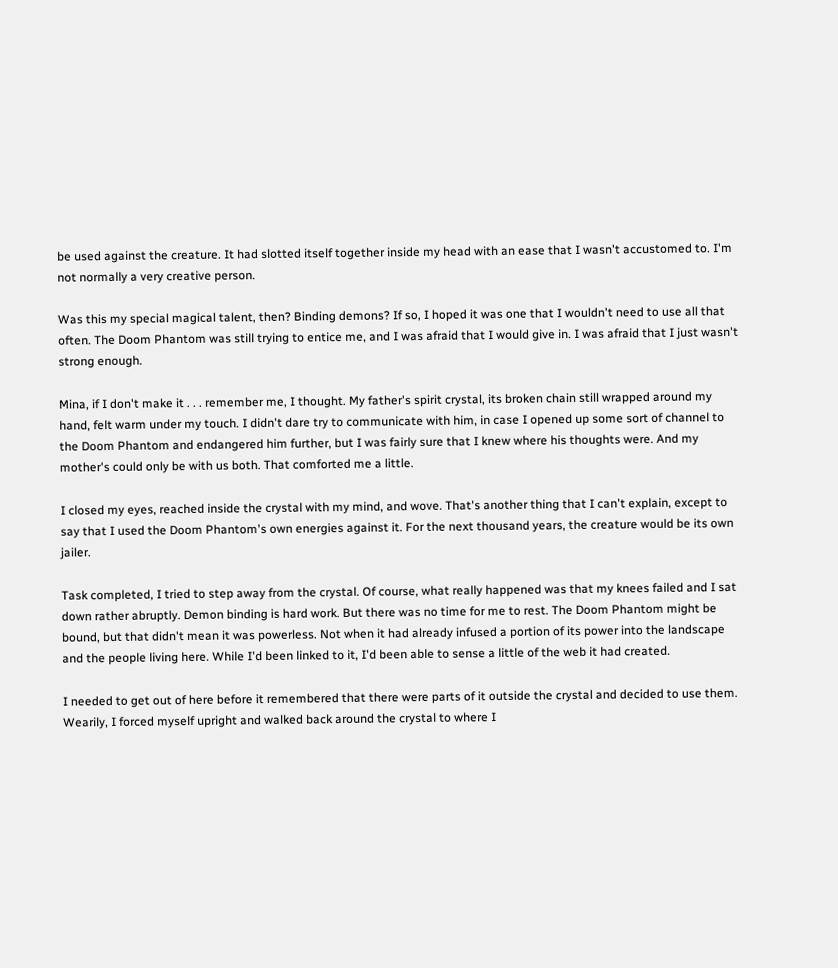be used against the creature. It had slotted itself together inside my head with an ease that I wasn't accustomed to. I'm not normally a very creative person.

Was this my special magical talent, then? Binding demons? If so, I hoped it was one that I wouldn't need to use all that often. The Doom Phantom was still trying to entice me, and I was afraid that I would give in. I was afraid that I just wasn't strong enough.

Mina, if I don't make it . . . remember me, I thought. My father's spirit crystal, its broken chain still wrapped around my hand, felt warm under my touch. I didn't dare try to communicate with him, in case I opened up some sort of channel to the Doom Phantom and endangered him further, but I was fairly sure that I knew where his thoughts were. And my mother's could only be with us both. That comforted me a little.

I closed my eyes, reached inside the crystal with my mind, and wove. That's another thing that I can't explain, except to say that I used the Doom Phantom's own energies against it. For the next thousand years, the creature would be its own jailer.

Task completed, I tried to step away from the crystal. Of course, what really happened was that my knees failed and I sat down rather abruptly. Demon binding is hard work. But there was no time for me to rest. The Doom Phantom might be bound, but that didn't mean it was powerless. Not when it had already infused a portion of its power into the landscape and the people living here. While I'd been linked to it, I'd been able to sense a little of the web it had created.

I needed to get out of here before it remembered that there were parts of it outside the crystal and decided to use them. Wearily, I forced myself upright and walked back around the crystal to where I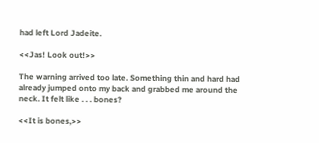had left Lord Jadeite.

<<Jas! Look out!>>

The warning arrived too late. Something thin and hard had already jumped onto my back and grabbed me around the neck. It felt like . . . bones?

<<It is bones,>>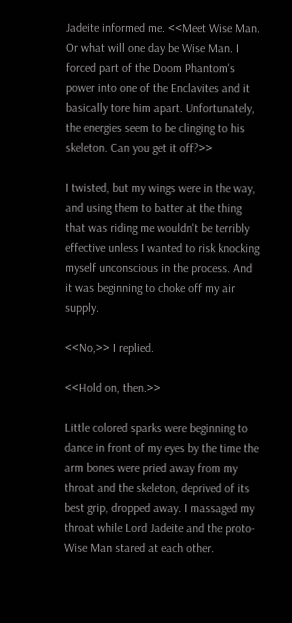Jadeite informed me. <<Meet Wise Man. Or what will one day be Wise Man. I forced part of the Doom Phantom's power into one of the Enclavites and it basically tore him apart. Unfortunately, the energies seem to be clinging to his skeleton. Can you get it off?>>

I twisted, but my wings were in the way, and using them to batter at the thing that was riding me wouldn't be terribly effective unless I wanted to risk knocking myself unconscious in the process. And it was beginning to choke off my air supply.

<<No,>> I replied.

<<Hold on, then.>>

Little colored sparks were beginning to dance in front of my eyes by the time the arm bones were pried away from my throat and the skeleton, deprived of its best grip, dropped away. I massaged my throat while Lord Jadeite and the proto-Wise Man stared at each other.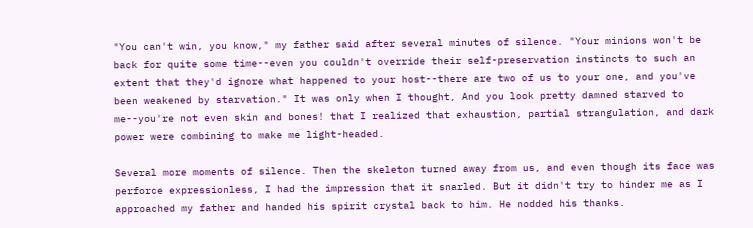"You can't win, you know," my father said after several minutes of silence. "Your minions won't be back for quite some time--even you couldn't override their self-preservation instincts to such an extent that they'd ignore what happened to your host--there are two of us to your one, and you've been weakened by starvation." It was only when I thought, And you look pretty damned starved to me--you're not even skin and bones! that I realized that exhaustion, partial strangulation, and dark power were combining to make me light-headed.

Several more moments of silence. Then the skeleton turned away from us, and even though its face was perforce expressionless, I had the impression that it snarled. But it didn't try to hinder me as I approached my father and handed his spirit crystal back to him. He nodded his thanks.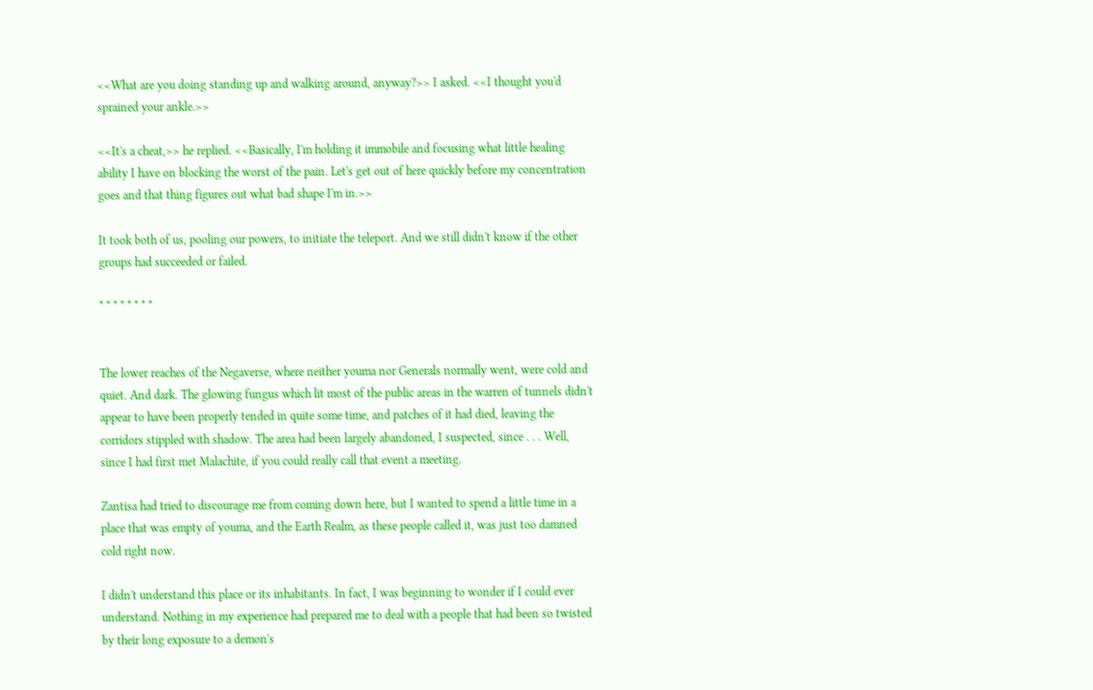<<What are you doing standing up and walking around, anyway?>> I asked. <<I thought you'd sprained your ankle.>>

<<It's a cheat,>> he replied. <<Basically, I'm holding it immobile and focusing what little healing ability I have on blocking the worst of the pain. Let's get out of here quickly before my concentration goes and that thing figures out what bad shape I'm in.>>

It took both of us, pooling our powers, to initiate the teleport. And we still didn't know if the other groups had succeeded or failed.

* * * * * * * *


The lower reaches of the Negaverse, where neither youma nor Generals normally went, were cold and quiet. And dark. The glowing fungus which lit most of the public areas in the warren of tunnels didn't appear to have been properly tended in quite some time, and patches of it had died, leaving the corridors stippled with shadow. The area had been largely abandoned, I suspected, since . . . Well, since I had first met Malachite, if you could really call that event a meeting.

Zantisa had tried to discourage me from coming down here, but I wanted to spend a little time in a place that was empty of youma, and the Earth Realm, as these people called it, was just too damned cold right now.

I didn't understand this place or its inhabitants. In fact, I was beginning to wonder if I could ever understand. Nothing in my experience had prepared me to deal with a people that had been so twisted by their long exposure to a demon's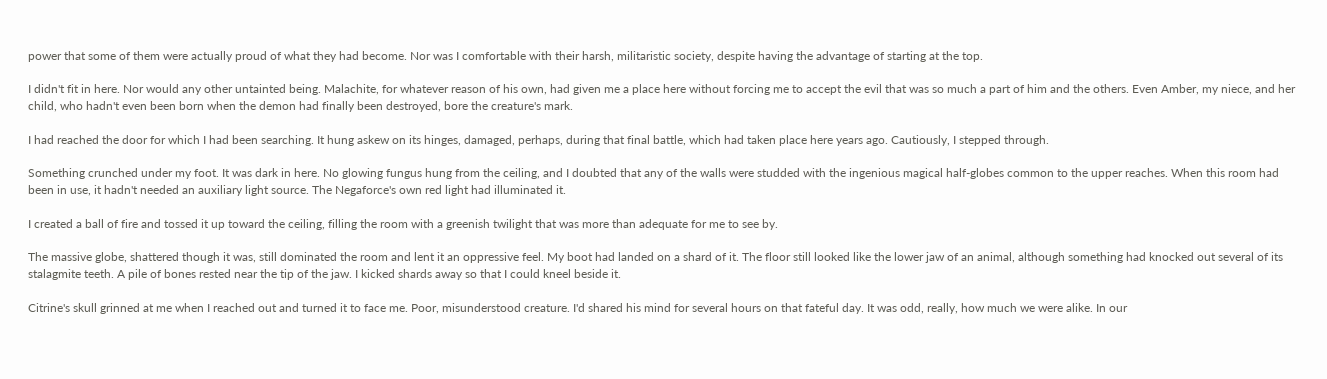power that some of them were actually proud of what they had become. Nor was I comfortable with their harsh, militaristic society, despite having the advantage of starting at the top.

I didn't fit in here. Nor would any other untainted being. Malachite, for whatever reason of his own, had given me a place here without forcing me to accept the evil that was so much a part of him and the others. Even Amber, my niece, and her child, who hadn't even been born when the demon had finally been destroyed, bore the creature's mark.

I had reached the door for which I had been searching. It hung askew on its hinges, damaged, perhaps, during that final battle, which had taken place here years ago. Cautiously, I stepped through.

Something crunched under my foot. It was dark in here. No glowing fungus hung from the ceiling, and I doubted that any of the walls were studded with the ingenious magical half-globes common to the upper reaches. When this room had been in use, it hadn't needed an auxiliary light source. The Negaforce's own red light had illuminated it.

I created a ball of fire and tossed it up toward the ceiling, filling the room with a greenish twilight that was more than adequate for me to see by.

The massive globe, shattered though it was, still dominated the room and lent it an oppressive feel. My boot had landed on a shard of it. The floor still looked like the lower jaw of an animal, although something had knocked out several of its stalagmite teeth. A pile of bones rested near the tip of the jaw. I kicked shards away so that I could kneel beside it.

Citrine's skull grinned at me when I reached out and turned it to face me. Poor, misunderstood creature. I'd shared his mind for several hours on that fateful day. It was odd, really, how much we were alike. In our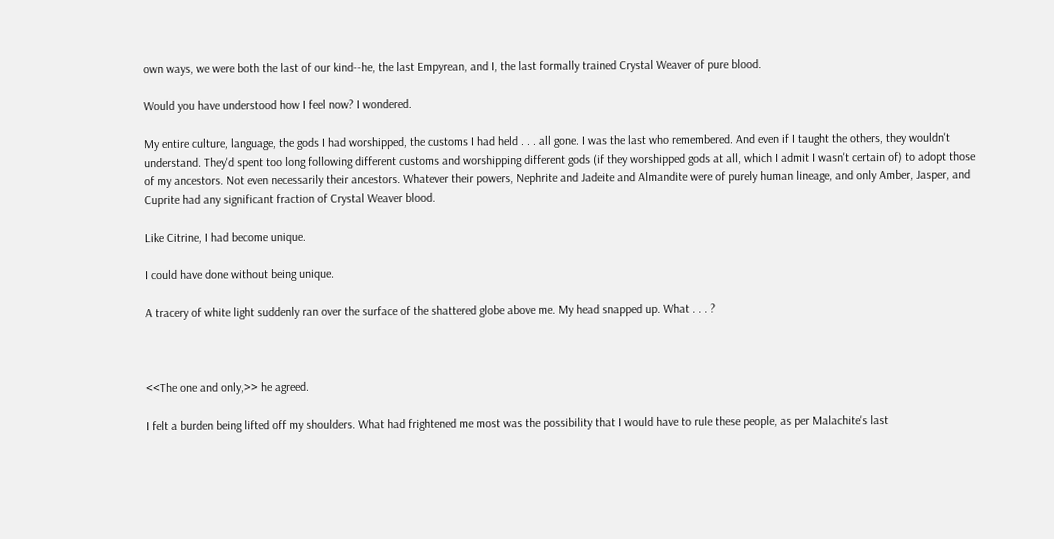own ways, we were both the last of our kind--he, the last Empyrean, and I, the last formally trained Crystal Weaver of pure blood.

Would you have understood how I feel now? I wondered.

My entire culture, language, the gods I had worshipped, the customs I had held . . . all gone. I was the last who remembered. And even if I taught the others, they wouldn't understand. They'd spent too long following different customs and worshipping different gods (if they worshipped gods at all, which I admit I wasn't certain of) to adopt those of my ancestors. Not even necessarily their ancestors. Whatever their powers, Nephrite and Jadeite and Almandite were of purely human lineage, and only Amber, Jasper, and Cuprite had any significant fraction of Crystal Weaver blood.

Like Citrine, I had become unique.

I could have done without being unique.

A tracery of white light suddenly ran over the surface of the shattered globe above me. My head snapped up. What . . . ?



<<The one and only,>> he agreed.

I felt a burden being lifted off my shoulders. What had frightened me most was the possibility that I would have to rule these people, as per Malachite's last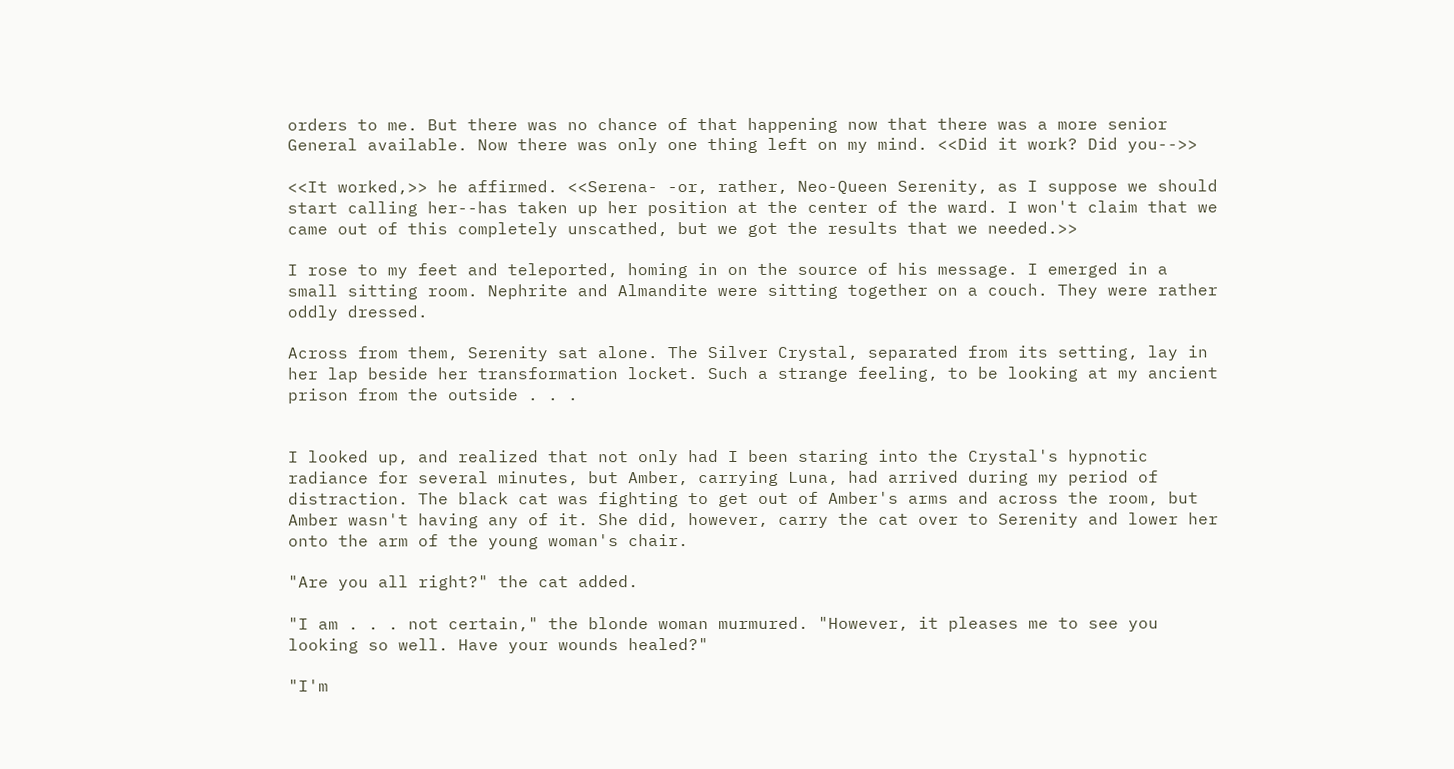orders to me. But there was no chance of that happening now that there was a more senior General available. Now there was only one thing left on my mind. <<Did it work? Did you-->>

<<It worked,>> he affirmed. <<Serena- -or, rather, Neo-Queen Serenity, as I suppose we should start calling her--has taken up her position at the center of the ward. I won't claim that we came out of this completely unscathed, but we got the results that we needed.>>

I rose to my feet and teleported, homing in on the source of his message. I emerged in a small sitting room. Nephrite and Almandite were sitting together on a couch. They were rather oddly dressed.

Across from them, Serenity sat alone. The Silver Crystal, separated from its setting, lay in her lap beside her transformation locket. Such a strange feeling, to be looking at my ancient prison from the outside . . .


I looked up, and realized that not only had I been staring into the Crystal's hypnotic radiance for several minutes, but Amber, carrying Luna, had arrived during my period of distraction. The black cat was fighting to get out of Amber's arms and across the room, but Amber wasn't having any of it. She did, however, carry the cat over to Serenity and lower her onto the arm of the young woman's chair.

"Are you all right?" the cat added.

"I am . . . not certain," the blonde woman murmured. "However, it pleases me to see you looking so well. Have your wounds healed?"

"I'm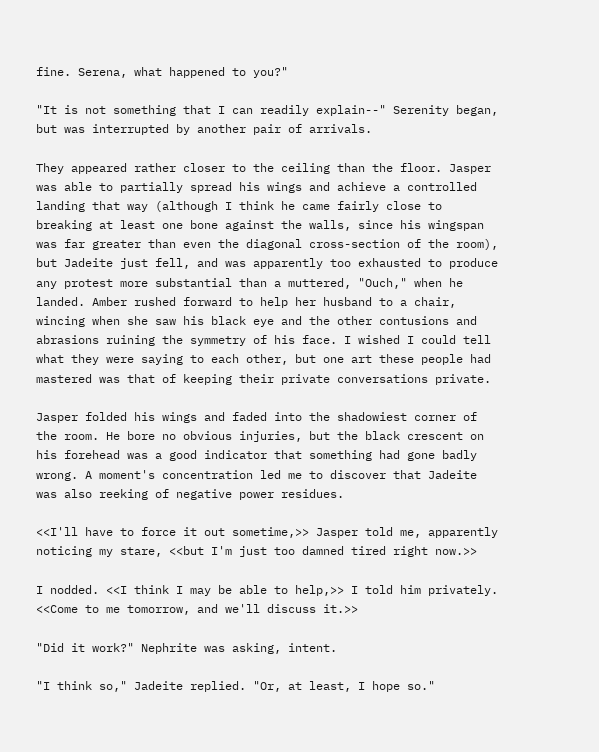fine. Serena, what happened to you?"

"It is not something that I can readily explain--" Serenity began, but was interrupted by another pair of arrivals.

They appeared rather closer to the ceiling than the floor. Jasper was able to partially spread his wings and achieve a controlled landing that way (although I think he came fairly close to breaking at least one bone against the walls, since his wingspan was far greater than even the diagonal cross-section of the room), but Jadeite just fell, and was apparently too exhausted to produce any protest more substantial than a muttered, "Ouch," when he landed. Amber rushed forward to help her husband to a chair, wincing when she saw his black eye and the other contusions and abrasions ruining the symmetry of his face. I wished I could tell what they were saying to each other, but one art these people had mastered was that of keeping their private conversations private.

Jasper folded his wings and faded into the shadowiest corner of the room. He bore no obvious injuries, but the black crescent on his forehead was a good indicator that something had gone badly wrong. A moment's concentration led me to discover that Jadeite was also reeking of negative power residues.

<<I'll have to force it out sometime,>> Jasper told me, apparently noticing my stare, <<but I'm just too damned tired right now.>>

I nodded. <<I think I may be able to help,>> I told him privately. <<Come to me tomorrow, and we'll discuss it.>>

"Did it work?" Nephrite was asking, intent.

"I think so," Jadeite replied. "Or, at least, I hope so."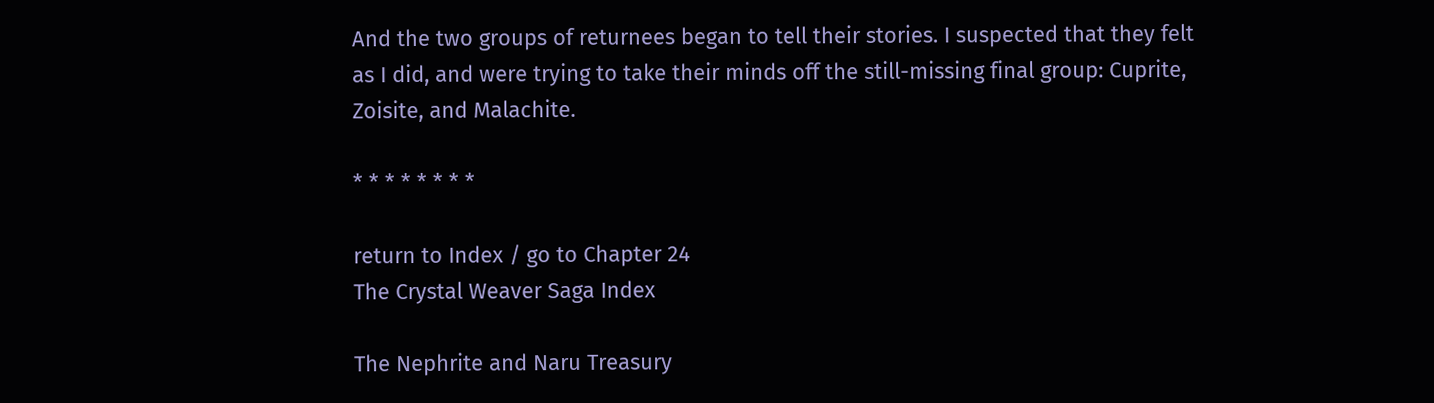And the two groups of returnees began to tell their stories. I suspected that they felt as I did, and were trying to take their minds off the still-missing final group: Cuprite, Zoisite, and Malachite.

* * * * * * * *

return to Index / go to Chapter 24
The Crystal Weaver Saga Index

The Nephrite and Naru Treasury